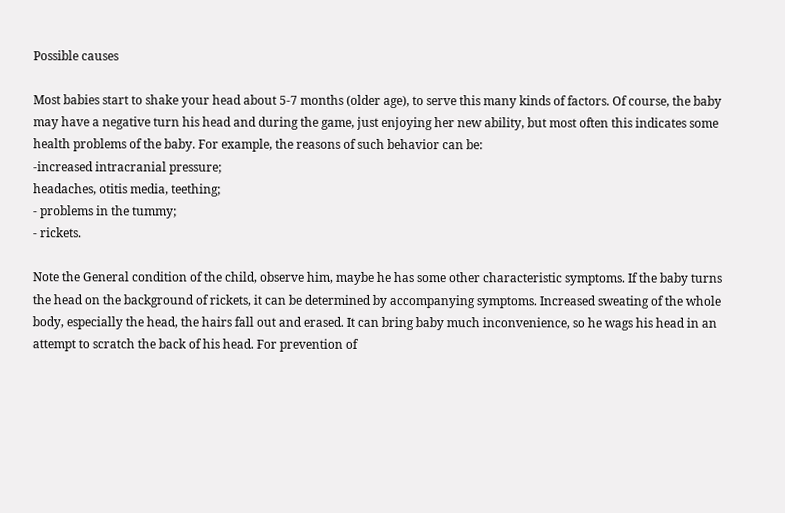Possible causes

Most babies start to shake your head about 5-7 months (older age), to serve this many kinds of factors. Of course, the baby may have a negative turn his head and during the game, just enjoying her new ability, but most often this indicates some health problems of the baby. For example, the reasons of such behavior can be:
-increased intracranial pressure;
headaches, otitis media, teething;
- problems in the tummy;
- rickets.

Note the General condition of the child, observe him, maybe he has some other characteristic symptoms. If the baby turns the head on the background of rickets, it can be determined by accompanying symptoms. Increased sweating of the whole body, especially the head, the hairs fall out and erased. It can bring baby much inconvenience, so he wags his head in an attempt to scratch the back of his head. For prevention of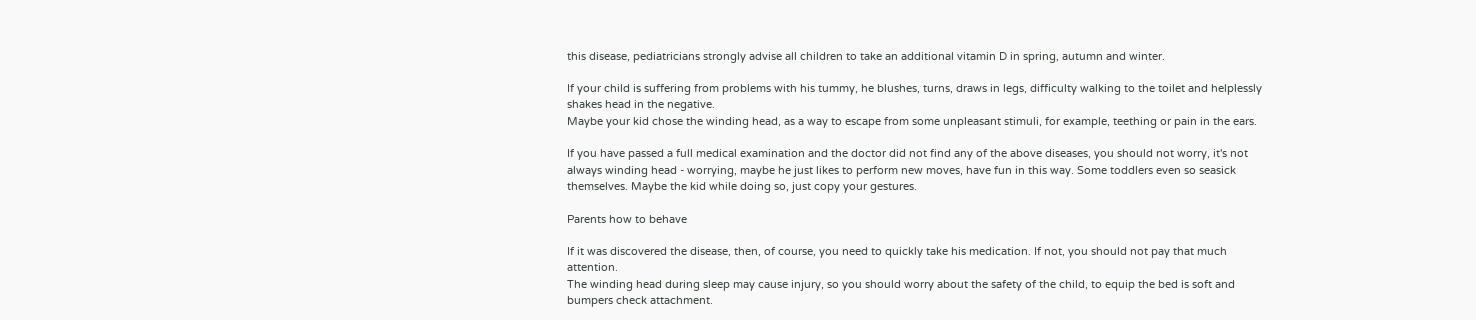this disease, pediatricians strongly advise all children to take an additional vitamin D in spring, autumn and winter.

If your child is suffering from problems with his tummy, he blushes, turns, draws in legs, difficulty walking to the toilet and helplessly shakes head in the negative.
Maybe your kid chose the winding head, as a way to escape from some unpleasant stimuli, for example, teething or pain in the ears.

If you have passed a full medical examination and the doctor did not find any of the above diseases, you should not worry, it's not always winding head - worrying, maybe he just likes to perform new moves, have fun in this way. Some toddlers even so seasick themselves. Maybe the kid while doing so, just copy your gestures.

Parents how to behave

If it was discovered the disease, then, of course, you need to quickly take his medication. If not, you should not pay that much attention.
The winding head during sleep may cause injury, so you should worry about the safety of the child, to equip the bed is soft and bumpers check attachment.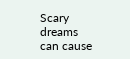Scary dreams can cause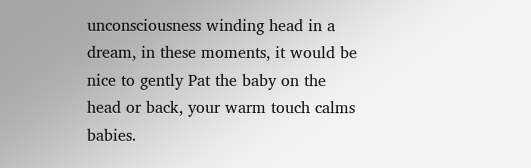unconsciousness winding head in a dream, in these moments, it would be nice to gently Pat the baby on the head or back, your warm touch calms babies.